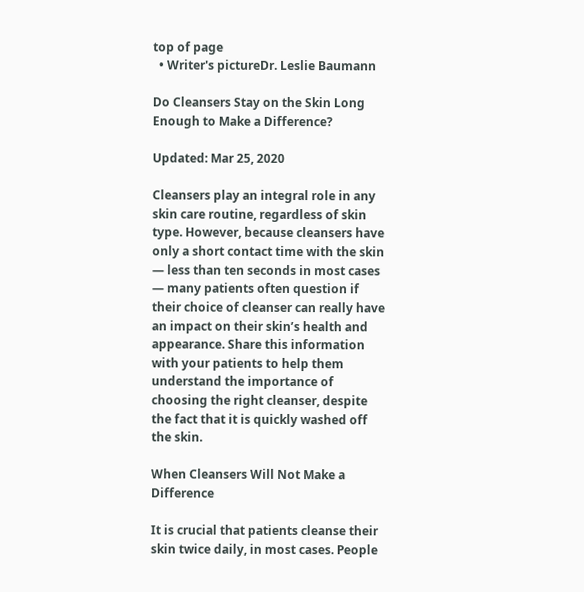top of page
  • Writer's pictureDr. Leslie Baumann

Do Cleansers Stay on the Skin Long Enough to Make a Difference?

Updated: Mar 25, 2020

Cleansers play an integral role in any skin care routine, regardless of skin type. However, because cleansers have only a short contact time with the skin — less than ten seconds in most cases — many patients often question if their choice of cleanser can really have an impact on their skin’s health and appearance. Share this information with your patients to help them understand the importance of choosing the right cleanser, despite the fact that it is quickly washed off the skin.

When Cleansers Will Not Make a Difference

It is crucial that patients cleanse their skin twice daily, in most cases. People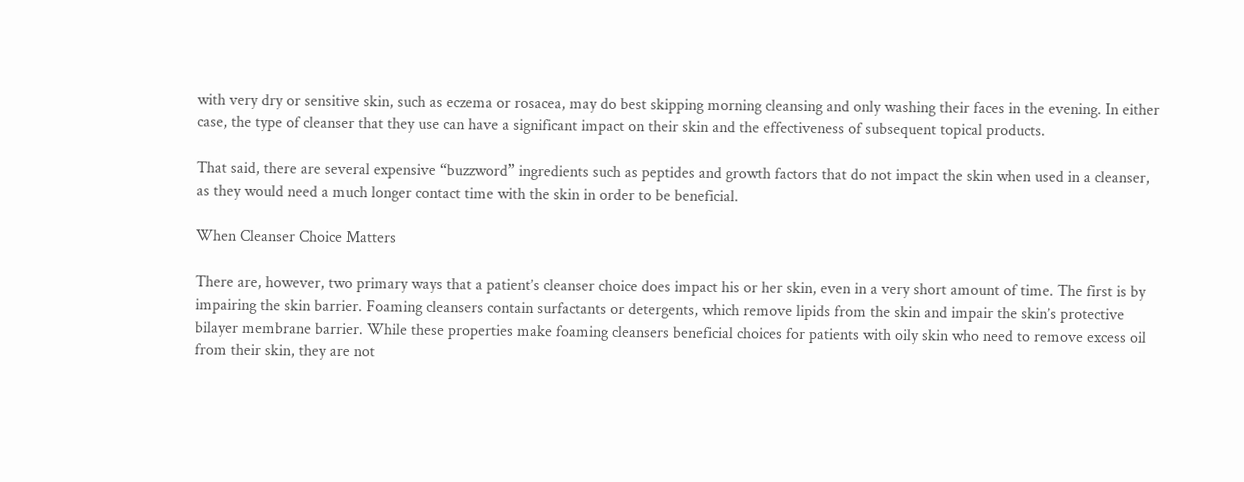with very dry or sensitive skin, such as eczema or rosacea, may do best skipping morning cleansing and only washing their faces in the evening. In either case, the type of cleanser that they use can have a significant impact on their skin and the effectiveness of subsequent topical products.

That said, there are several expensive “buzzword” ingredients such as peptides and growth factors that do not impact the skin when used in a cleanser, as they would need a much longer contact time with the skin in order to be beneficial.

When Cleanser Choice Matters

There are, however, two primary ways that a patient’s cleanser choice does impact his or her skin, even in a very short amount of time. The first is by impairing the skin barrier. Foaming cleansers contain surfactants or detergents, which remove lipids from the skin and impair the skin’s protective bilayer membrane barrier. While these properties make foaming cleansers beneficial choices for patients with oily skin who need to remove excess oil from their skin, they are not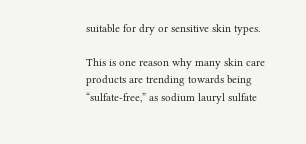suitable for dry or sensitive skin types.

This is one reason why many skin care products are trending towards being “sulfate-free,” as sodium lauryl sulfate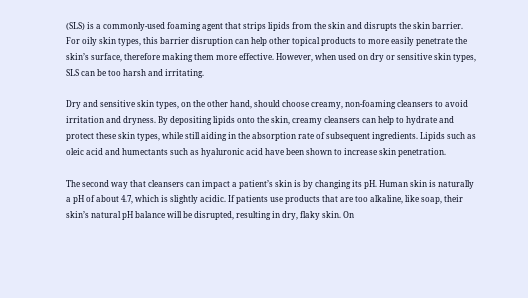(SLS) is a commonly-used foaming agent that strips lipids from the skin and disrupts the skin barrier. For oily skin types, this barrier disruption can help other topical products to more easily penetrate the skin’s surface, therefore making them more effective. However, when used on dry or sensitive skin types, SLS can be too harsh and irritating.

Dry and sensitive skin types, on the other hand, should choose creamy, non-foaming cleansers to avoid irritation and dryness. By depositing lipids onto the skin, creamy cleansers can help to hydrate and protect these skin types, while still aiding in the absorption rate of subsequent ingredients. Lipids such as oleic acid and humectants such as hyaluronic acid have been shown to increase skin penetration.

The second way that cleansers can impact a patient’s skin is by changing its pH. Human skin is naturally a pH of about 4.7, which is slightly acidic. If patients use products that are too alkaline, like soap, their skin’s natural pH balance will be disrupted, resulting in dry, flaky skin. On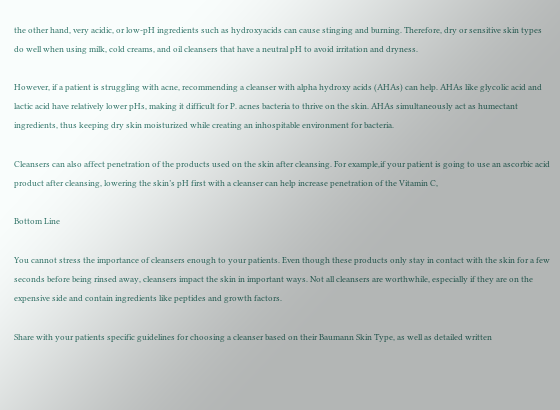the other hand, very acidic, or low-pH ingredients such as hydroxyacids can cause stinging and burning. Therefore, dry or sensitive skin types do well when using milk, cold creams, and oil cleansers that have a neutral pH to avoid irritation and dryness.

However, if a patient is struggling with acne, recommending a cleanser with alpha hydroxy acids (AHAs) can help. AHAs like glycolic acid and lactic acid have relatively lower pHs, making it difficult for P. acnes bacteria to thrive on the skin. AHAs simultaneously act as humectant ingredients, thus keeping dry skin moisturized while creating an inhospitable environment for bacteria.

Cleansers can also affect penetration of the products used on the skin after cleansing. For example,if your patient is going to use an ascorbic acid product after cleansing, lowering the skin’s pH first with a cleanser can help increase penetration of the Vitamin C,

Bottom Line

You cannot stress the importance of cleansers enough to your patients. Even though these products only stay in contact with the skin for a few seconds before being rinsed away, cleansers impact the skin in important ways. Not all cleansers are worthwhile, especially if they are on the expensive side and contain ingredients like peptides and growth factors.

Share with your patients specific guidelines for choosing a cleanser based on their Baumann Skin Type, as well as detailed written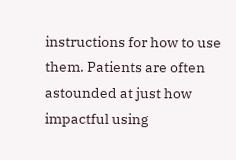instructions for how to use them. Patients are often astounded at just how impactful using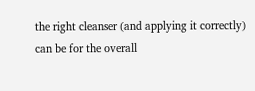the right cleanser (and applying it correctly) can be for the overall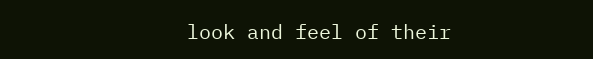look and feel of their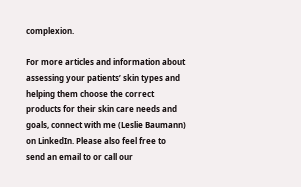complexion.

For more articles and information about assessing your patients’ skin types and helping them choose the correct products for their skin care needs and goals, connect with me (Leslie Baumann) on LinkedIn. Please also feel free to send an email to or call our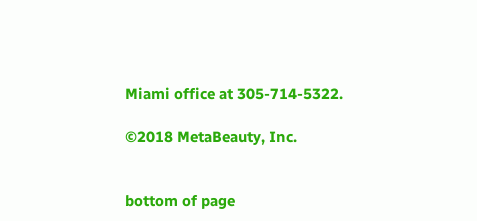Miami office at 305-714-5322.

©2018 MetaBeauty, Inc.


bottom of page